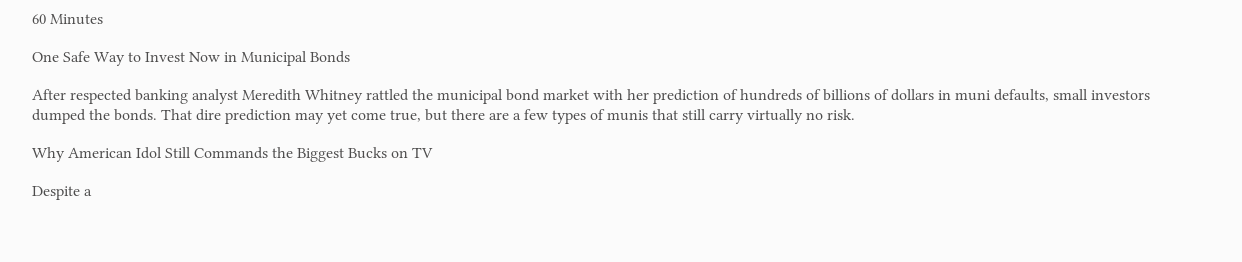60 Minutes

One Safe Way to Invest Now in Municipal Bonds

After respected banking analyst Meredith Whitney rattled the municipal bond market with her prediction of hundreds of billions of dollars in muni defaults, small investors dumped the bonds. That dire prediction may yet come true, but there are a few types of munis that still carry virtually no risk.

Why American Idol Still Commands the Biggest Bucks on TV

Despite a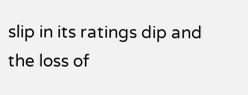slip in its ratings dip and the loss of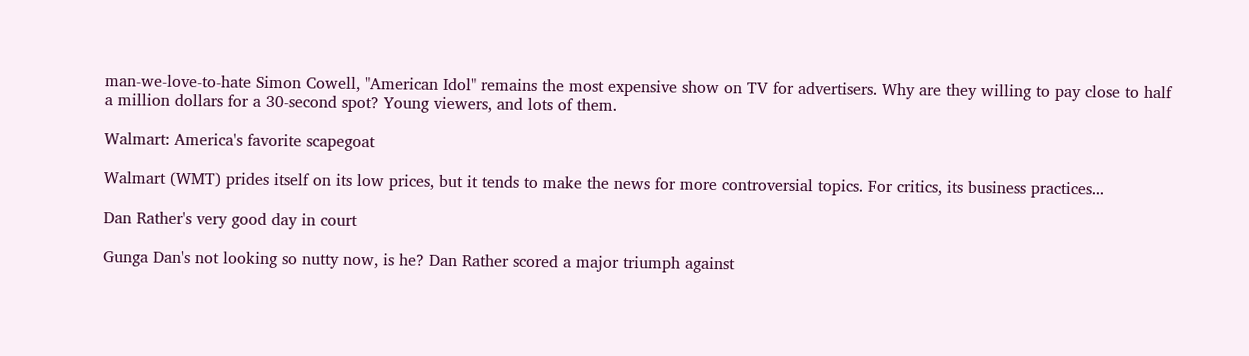man-we-love-to-hate Simon Cowell, "American Idol" remains the most expensive show on TV for advertisers. Why are they willing to pay close to half a million dollars for a 30-second spot? Young viewers, and lots of them.

Walmart: America's favorite scapegoat

Walmart (WMT) prides itself on its low prices, but it tends to make the news for more controversial topics. For critics, its business practices...

Dan Rather's very good day in court

Gunga Dan's not looking so nutty now, is he? Dan Rather scored a major triumph against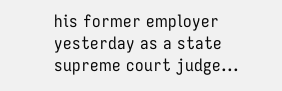his former employer yesterday as a state supreme court judge...